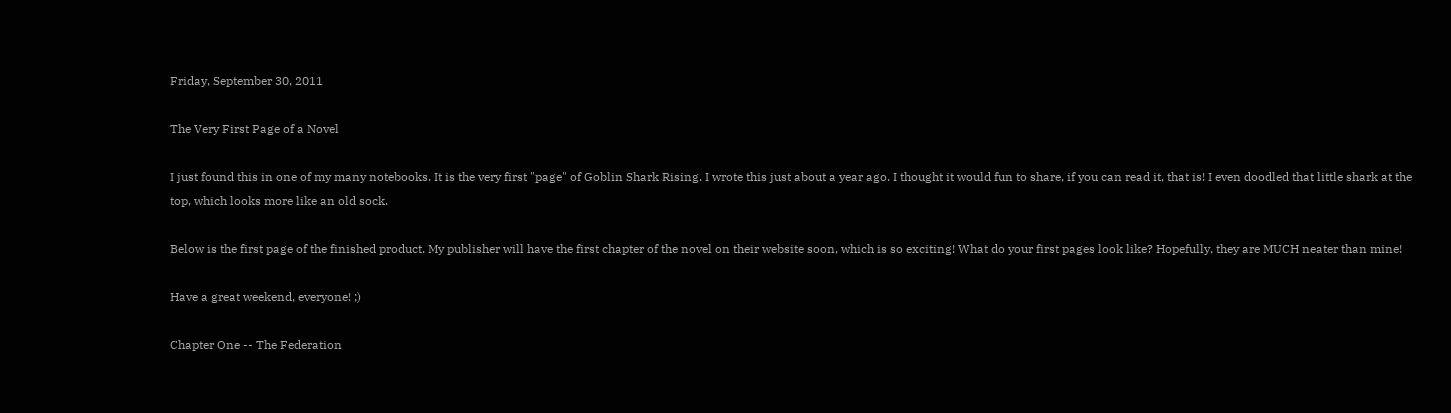Friday, September 30, 2011

The Very First Page of a Novel

I just found this in one of my many notebooks. It is the very first "page" of Goblin Shark Rising. I wrote this just about a year ago. I thought it would fun to share, if you can read it, that is! I even doodled that little shark at the top, which looks more like an old sock.

Below is the first page of the finished product. My publisher will have the first chapter of the novel on their website soon, which is so exciting! What do your first pages look like? Hopefully, they are MUCH neater than mine!

Have a great weekend, everyone! ;)

Chapter One -- The Federation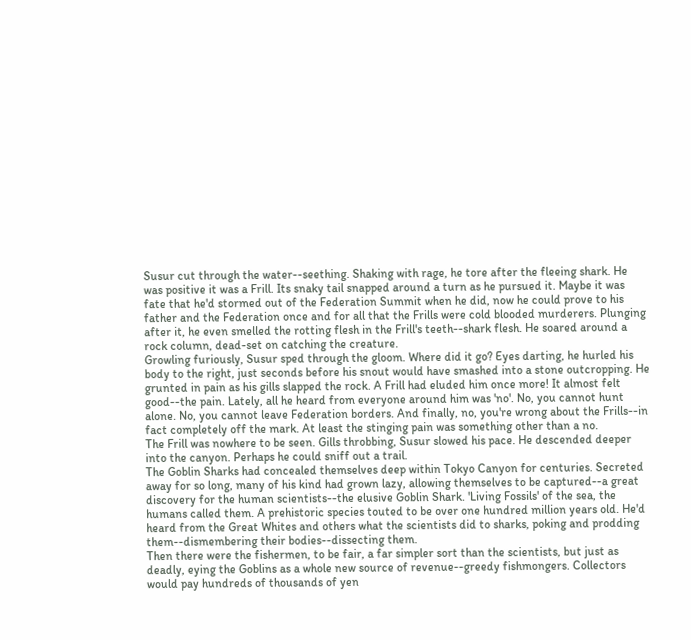Susur cut through the water--seething. Shaking with rage, he tore after the fleeing shark. He was positive it was a Frill. Its snaky tail snapped around a turn as he pursued it. Maybe it was fate that he'd stormed out of the Federation Summit when he did, now he could prove to his father and the Federation once and for all that the Frills were cold blooded murderers. Plunging after it, he even smelled the rotting flesh in the Frill's teeth--shark flesh. He soared around a rock column, dead-set on catching the creature.
Growling furiously, Susur sped through the gloom. Where did it go? Eyes darting, he hurled his body to the right, just seconds before his snout would have smashed into a stone outcropping. He grunted in pain as his gills slapped the rock. A Frill had eluded him once more! It almost felt good--the pain. Lately, all he heard from everyone around him was 'no'. No, you cannot hunt alone. No, you cannot leave Federation borders. And finally, no, you're wrong about the Frills--in fact completely off the mark. At least the stinging pain was something other than a no.
The Frill was nowhere to be seen. Gills throbbing, Susur slowed his pace. He descended deeper into the canyon. Perhaps he could sniff out a trail.
The Goblin Sharks had concealed themselves deep within Tokyo Canyon for centuries. Secreted away for so long, many of his kind had grown lazy, allowing themselves to be captured--a great discovery for the human scientists--the elusive Goblin Shark. 'Living Fossils' of the sea, the humans called them. A prehistoric species touted to be over one hundred million years old. He'd heard from the Great Whites and others what the scientists did to sharks, poking and prodding them--dismembering their bodies--dissecting them.
Then there were the fishermen, to be fair, a far simpler sort than the scientists, but just as deadly, eying the Goblins as a whole new source of revenue--greedy fishmongers. Collectors would pay hundreds of thousands of yen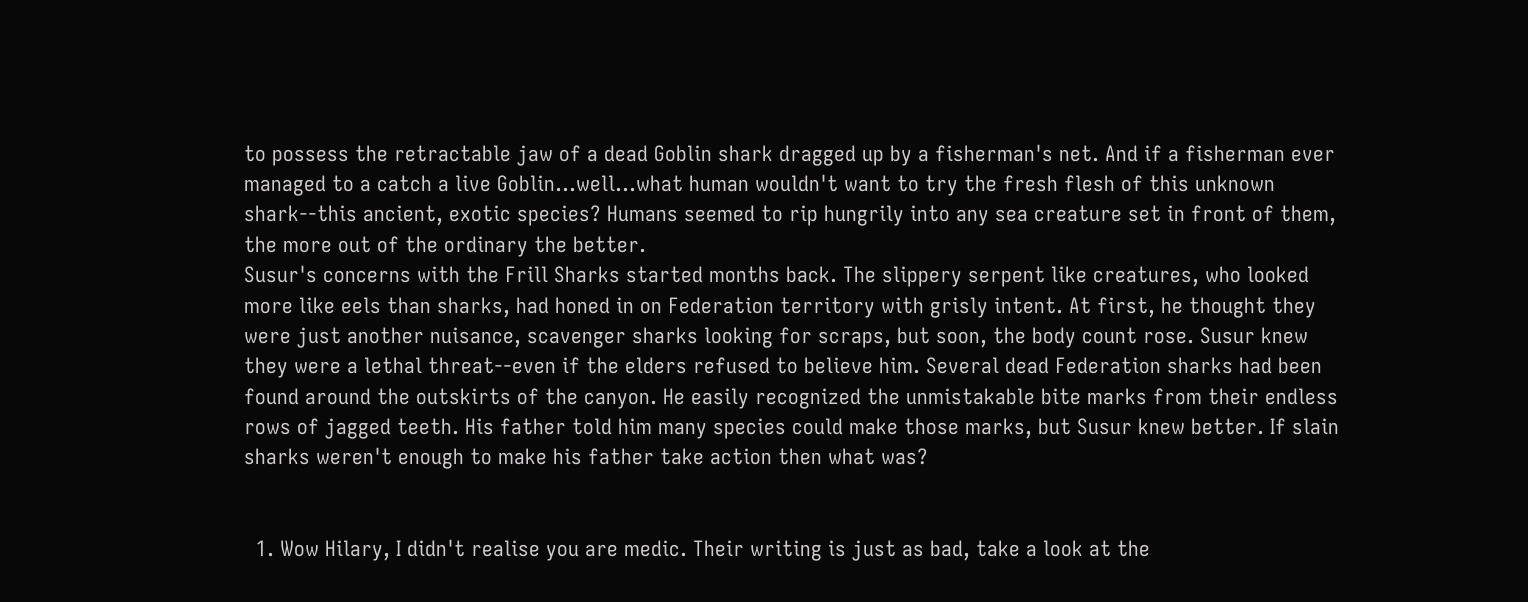to possess the retractable jaw of a dead Goblin shark dragged up by a fisherman's net. And if a fisherman ever managed to a catch a live Goblin...well...what human wouldn't want to try the fresh flesh of this unknown shark--this ancient, exotic species? Humans seemed to rip hungrily into any sea creature set in front of them, the more out of the ordinary the better.
Susur's concerns with the Frill Sharks started months back. The slippery serpent like creatures, who looked more like eels than sharks, had honed in on Federation territory with grisly intent. At first, he thought they were just another nuisance, scavenger sharks looking for scraps, but soon, the body count rose. Susur knew they were a lethal threat--even if the elders refused to believe him. Several dead Federation sharks had been found around the outskirts of the canyon. He easily recognized the unmistakable bite marks from their endless rows of jagged teeth. His father told him many species could make those marks, but Susur knew better. If slain sharks weren't enough to make his father take action then what was?


  1. Wow Hilary, I didn't realise you are medic. Their writing is just as bad, take a look at the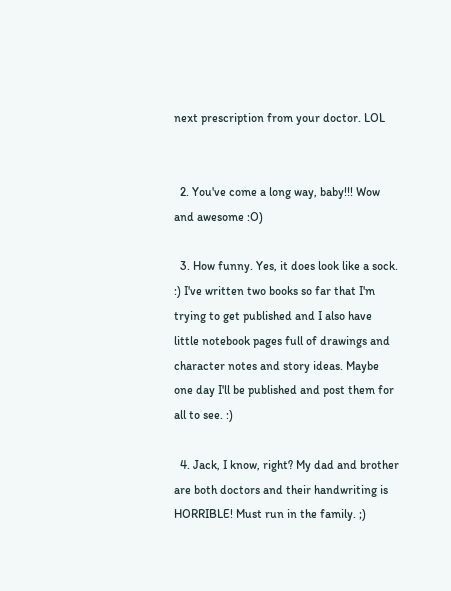next prescription from your doctor. LOL


  2. You've come a long way, baby!!! Wow and awesome :O)

  3. How funny. Yes, it does look like a sock. :) I've written two books so far that I'm trying to get published and I also have little notebook pages full of drawings and character notes and story ideas. Maybe one day I'll be published and post them for all to see. :)

  4. Jack, I know, right? My dad and brother are both doctors and their handwriting is HORRIBLE! Must run in the family. ;)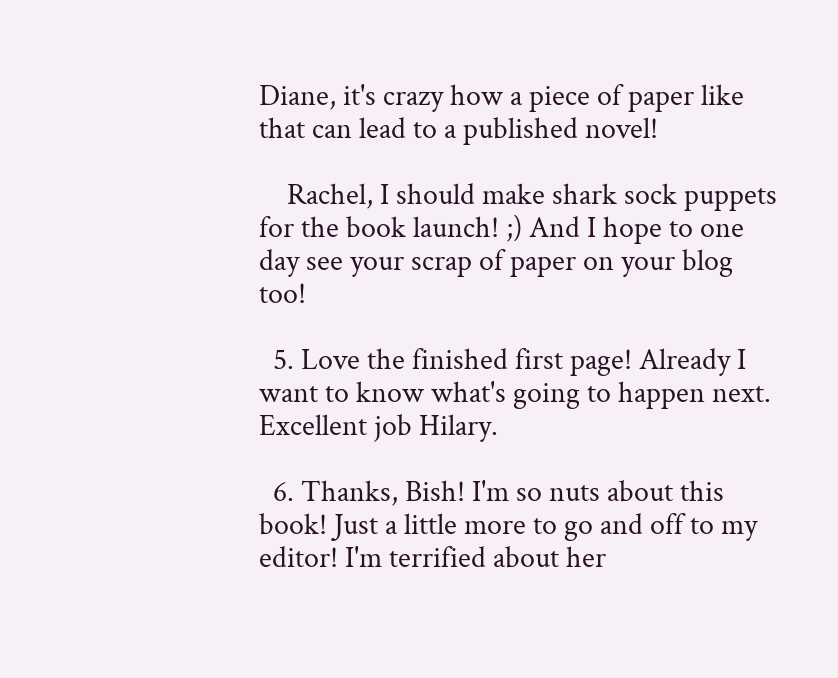Diane, it's crazy how a piece of paper like that can lead to a published novel!

    Rachel, I should make shark sock puppets for the book launch! ;) And I hope to one day see your scrap of paper on your blog too!

  5. Love the finished first page! Already I want to know what's going to happen next. Excellent job Hilary.

  6. Thanks, Bish! I'm so nuts about this book! Just a little more to go and off to my editor! I'm terrified about her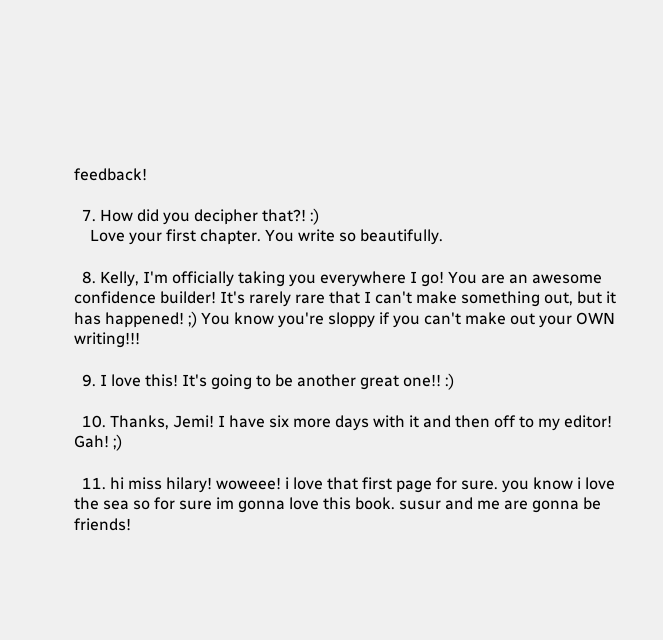feedback!

  7. How did you decipher that?! :)
    Love your first chapter. You write so beautifully.

  8. Kelly, I'm officially taking you everywhere I go! You are an awesome confidence builder! It's rarely rare that I can't make something out, but it has happened! ;) You know you're sloppy if you can't make out your OWN writing!!!

  9. I love this! It's going to be another great one!! :)

  10. Thanks, Jemi! I have six more days with it and then off to my editor! Gah! ;)

  11. hi miss hilary! woweee! i love that first page for sure. you know i love the sea so for sure im gonna love this book. susur and me are gonna be friends!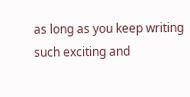as long as you keep writing such exciting and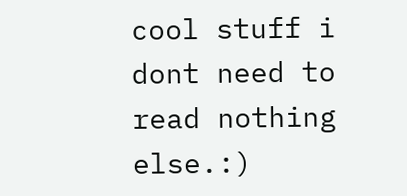cool stuff i dont need to read nothing else.:)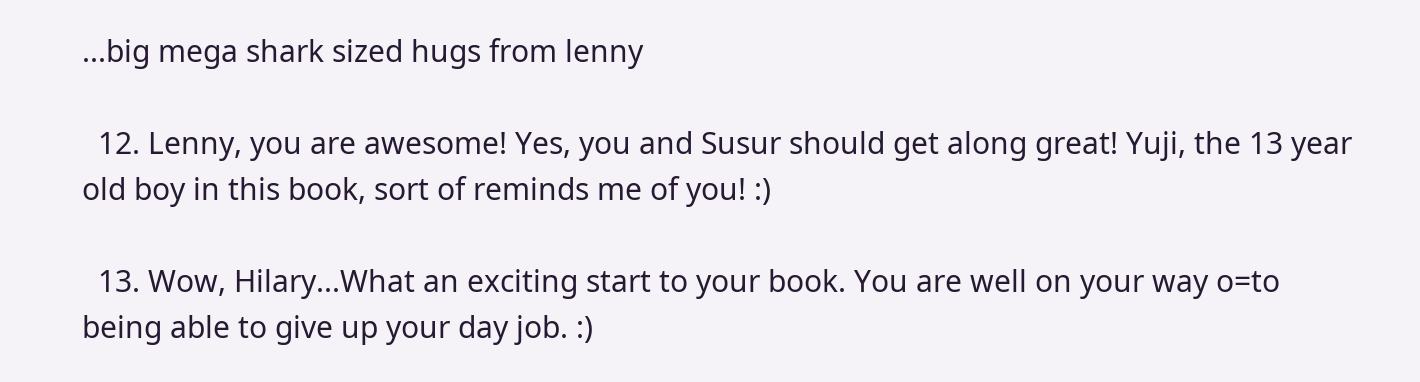...big mega shark sized hugs from lenny

  12. Lenny, you are awesome! Yes, you and Susur should get along great! Yuji, the 13 year old boy in this book, sort of reminds me of you! :)

  13. Wow, Hilary...What an exciting start to your book. You are well on your way o=to being able to give up your day job. :)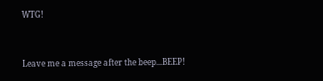WTG!


Leave me a message after the beep...BEEP!